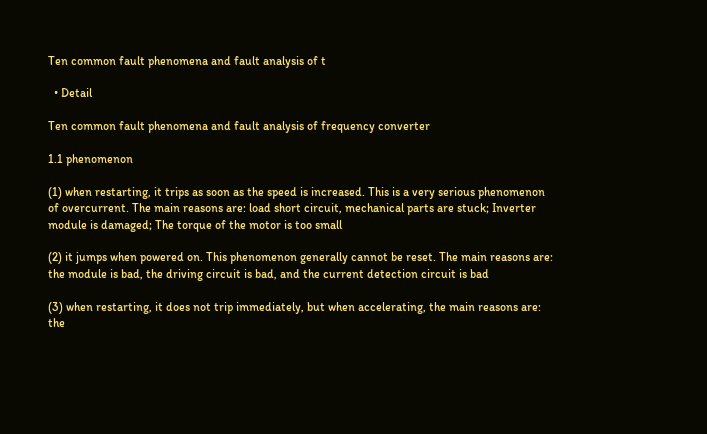Ten common fault phenomena and fault analysis of t

  • Detail

Ten common fault phenomena and fault analysis of frequency converter

1.1 phenomenon

(1) when restarting, it trips as soon as the speed is increased. This is a very serious phenomenon of overcurrent. The main reasons are: load short circuit, mechanical parts are stuck; Inverter module is damaged; The torque of the motor is too small

(2) it jumps when powered on. This phenomenon generally cannot be reset. The main reasons are: the module is bad, the driving circuit is bad, and the current detection circuit is bad

(3) when restarting, it does not trip immediately, but when accelerating, the main reasons are: the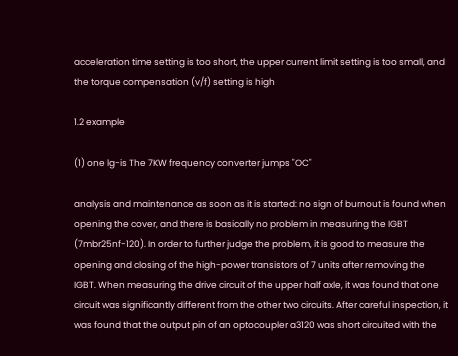acceleration time setting is too short, the upper current limit setting is too small, and the torque compensation (v/f) setting is high

1.2 example

(1) one lg-is The 7KW frequency converter jumps "OC"

analysis and maintenance as soon as it is started: no sign of burnout is found when opening the cover, and there is basically no problem in measuring the IGBT (7mbr25nf-120). In order to further judge the problem, it is good to measure the opening and closing of the high-power transistors of 7 units after removing the IGBT. When measuring the drive circuit of the upper half axle, it was found that one circuit was significantly different from the other two circuits. After careful inspection, it was found that the output pin of an optocoupler a3120 was short circuited with the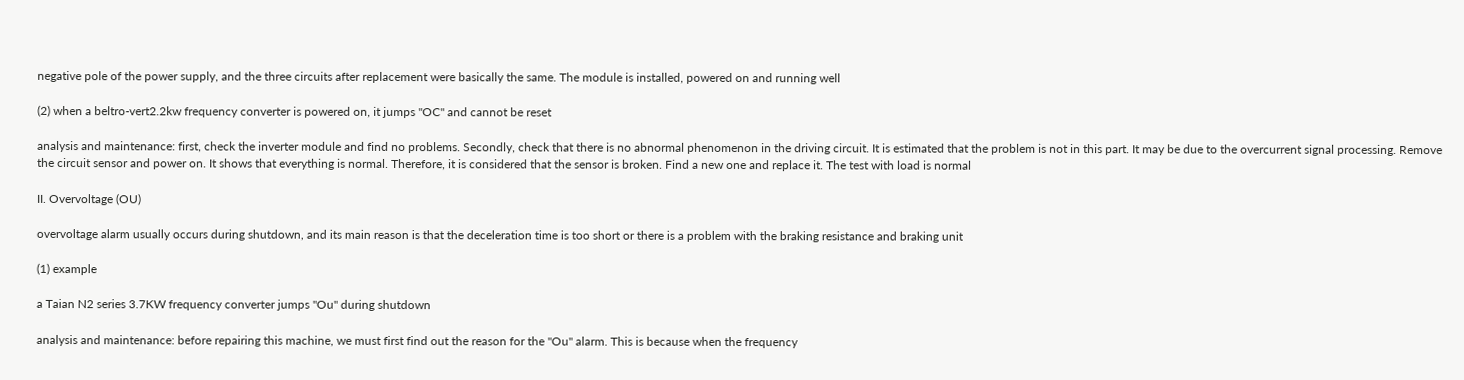negative pole of the power supply, and the three circuits after replacement were basically the same. The module is installed, powered on and running well

(2) when a beltro-vert2.2kw frequency converter is powered on, it jumps "OC" and cannot be reset

analysis and maintenance: first, check the inverter module and find no problems. Secondly, check that there is no abnormal phenomenon in the driving circuit. It is estimated that the problem is not in this part. It may be due to the overcurrent signal processing. Remove the circuit sensor and power on. It shows that everything is normal. Therefore, it is considered that the sensor is broken. Find a new one and replace it. The test with load is normal

II. Overvoltage (OU)

overvoltage alarm usually occurs during shutdown, and its main reason is that the deceleration time is too short or there is a problem with the braking resistance and braking unit

(1) example

a Taian N2 series 3.7KW frequency converter jumps "Ou" during shutdown

analysis and maintenance: before repairing this machine, we must first find out the reason for the "Ou" alarm. This is because when the frequency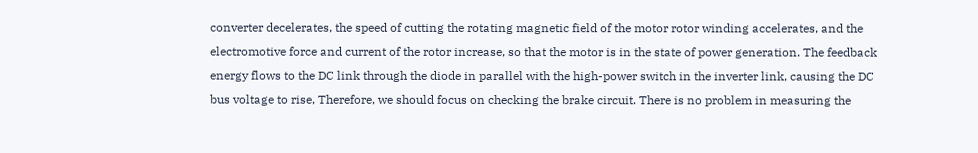converter decelerates, the speed of cutting the rotating magnetic field of the motor rotor winding accelerates, and the electromotive force and current of the rotor increase, so that the motor is in the state of power generation. The feedback energy flows to the DC link through the diode in parallel with the high-power switch in the inverter link, causing the DC bus voltage to rise, Therefore, we should focus on checking the brake circuit. There is no problem in measuring the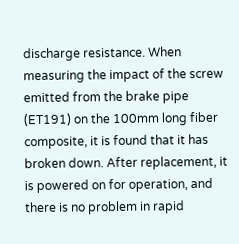discharge resistance. When measuring the impact of the screw emitted from the brake pipe (ET191) on the 100mm long fiber composite, it is found that it has broken down. After replacement, it is powered on for operation, and there is no problem in rapid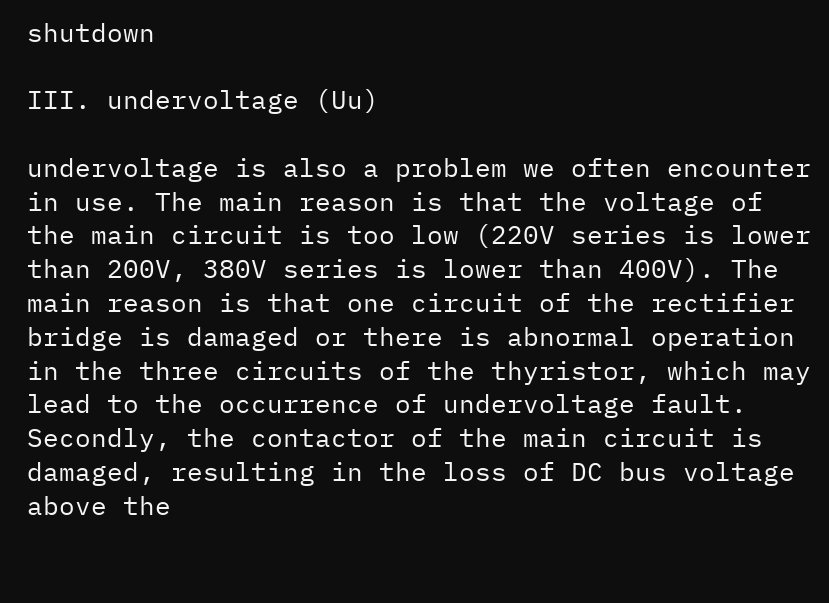shutdown

III. undervoltage (Uu)

undervoltage is also a problem we often encounter in use. The main reason is that the voltage of the main circuit is too low (220V series is lower than 200V, 380V series is lower than 400V). The main reason is that one circuit of the rectifier bridge is damaged or there is abnormal operation in the three circuits of the thyristor, which may lead to the occurrence of undervoltage fault. Secondly, the contactor of the main circuit is damaged, resulting in the loss of DC bus voltage above the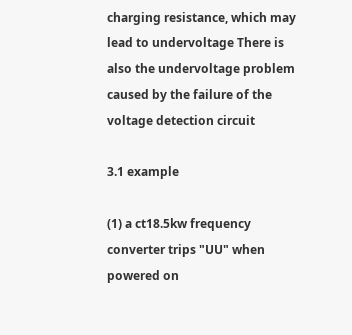charging resistance, which may lead to undervoltage There is also the undervoltage problem caused by the failure of the voltage detection circuit

3.1 example

(1) a ct18.5kw frequency converter trips "UU" when powered on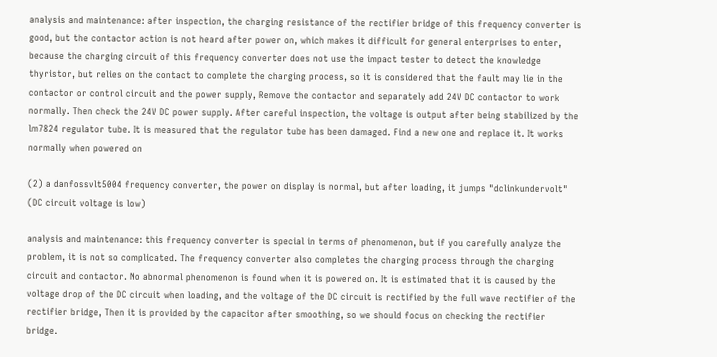analysis and maintenance: after inspection, the charging resistance of the rectifier bridge of this frequency converter is good, but the contactor action is not heard after power on, which makes it difficult for general enterprises to enter, because the charging circuit of this frequency converter does not use the impact tester to detect the knowledge thyristor, but relies on the contact to complete the charging process, so it is considered that the fault may lie in the contactor or control circuit and the power supply, Remove the contactor and separately add 24V DC contactor to work normally. Then check the 24V DC power supply. After careful inspection, the voltage is output after being stabilized by the lm7824 regulator tube. It is measured that the regulator tube has been damaged. Find a new one and replace it. It works normally when powered on

(2) a danfossvlt5004 frequency converter, the power on display is normal, but after loading, it jumps "dclinkundervolt" (DC circuit voltage is low)

analysis and maintenance: this frequency converter is special in terms of phenomenon, but if you carefully analyze the problem, it is not so complicated. The frequency converter also completes the charging process through the charging circuit and contactor. No abnormal phenomenon is found when it is powered on. It is estimated that it is caused by the voltage drop of the DC circuit when loading, and the voltage of the DC circuit is rectified by the full wave rectifier of the rectifier bridge, Then it is provided by the capacitor after smoothing, so we should focus on checking the rectifier bridge.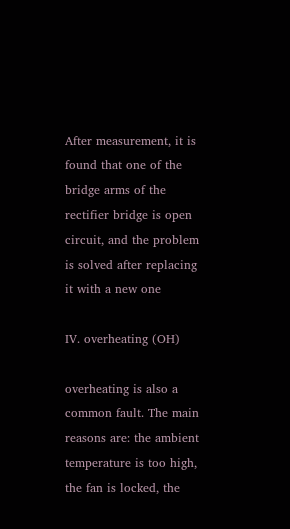After measurement, it is found that one of the bridge arms of the rectifier bridge is open circuit, and the problem is solved after replacing it with a new one

IV. overheating (OH)

overheating is also a common fault. The main reasons are: the ambient temperature is too high, the fan is locked, the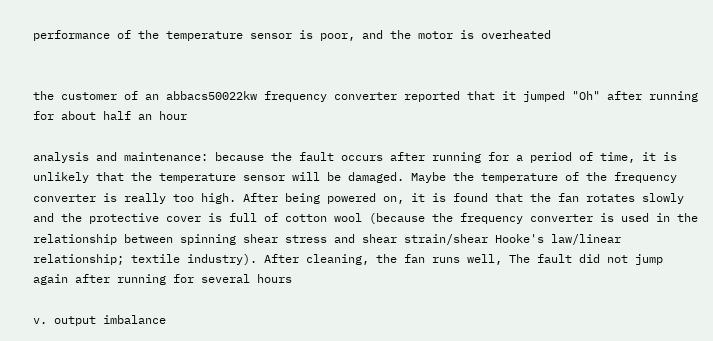performance of the temperature sensor is poor, and the motor is overheated


the customer of an abbacs50022kw frequency converter reported that it jumped "Oh" after running for about half an hour

analysis and maintenance: because the fault occurs after running for a period of time, it is unlikely that the temperature sensor will be damaged. Maybe the temperature of the frequency converter is really too high. After being powered on, it is found that the fan rotates slowly and the protective cover is full of cotton wool (because the frequency converter is used in the relationship between spinning shear stress and shear strain/shear Hooke's law/linear relationship; textile industry). After cleaning, the fan runs well, The fault did not jump again after running for several hours

v. output imbalance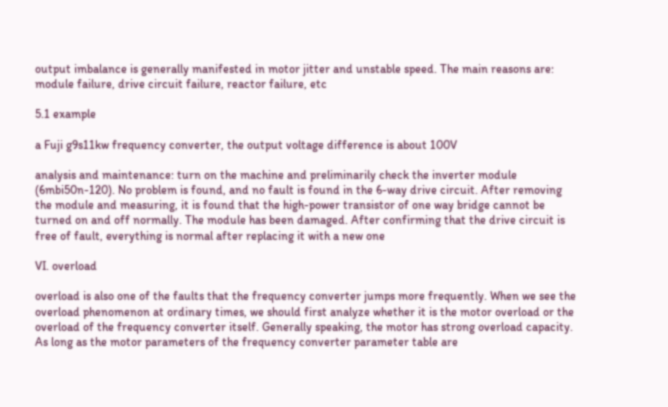output imbalance is generally manifested in motor jitter and unstable speed. The main reasons are: module failure, drive circuit failure, reactor failure, etc

5.1 example

a Fuji g9s11kw frequency converter, the output voltage difference is about 100V

analysis and maintenance: turn on the machine and preliminarily check the inverter module (6mbi50n-120). No problem is found, and no fault is found in the 6-way drive circuit. After removing the module and measuring, it is found that the high-power transistor of one way bridge cannot be turned on and off normally. The module has been damaged. After confirming that the drive circuit is free of fault, everything is normal after replacing it with a new one

VI. overload

overload is also one of the faults that the frequency converter jumps more frequently. When we see the overload phenomenon at ordinary times, we should first analyze whether it is the motor overload or the overload of the frequency converter itself. Generally speaking, the motor has strong overload capacity. As long as the motor parameters of the frequency converter parameter table are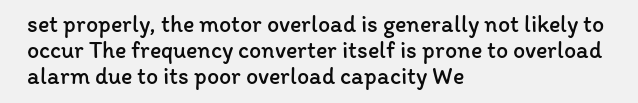set properly, the motor overload is generally not likely to occur The frequency converter itself is prone to overload alarm due to its poor overload capacity We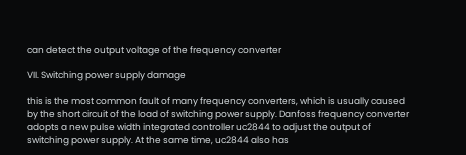can detect the output voltage of the frequency converter

VII. Switching power supply damage

this is the most common fault of many frequency converters, which is usually caused by the short circuit of the load of switching power supply. Danfoss frequency converter adopts a new pulse width integrated controller uc2844 to adjust the output of switching power supply. At the same time, uc2844 also has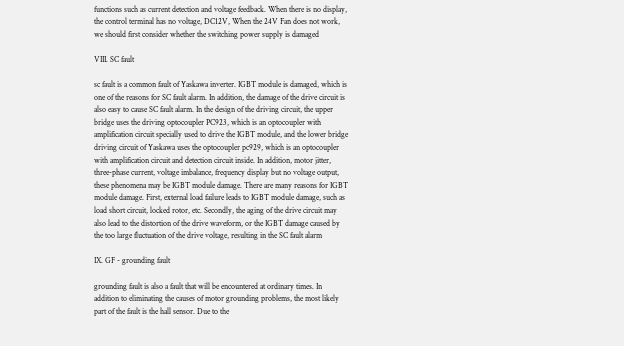functions such as current detection and voltage feedback. When there is no display, the control terminal has no voltage, DC12V, When the 24V Fan does not work, we should first consider whether the switching power supply is damaged

VIII. SC fault

sc fault is a common fault of Yaskawa inverter. IGBT module is damaged, which is one of the reasons for SC fault alarm. In addition, the damage of the drive circuit is also easy to cause SC fault alarm. In the design of the driving circuit, the upper bridge uses the driving optocoupler PC923, which is an optocoupler with amplification circuit specially used to drive the IGBT module, and the lower bridge driving circuit of Yaskawa uses the optocoupler pc929, which is an optocoupler with amplification circuit and detection circuit inside. In addition, motor jitter, three-phase current, voltage imbalance, frequency display but no voltage output, these phenomena may be IGBT module damage. There are many reasons for IGBT module damage. First, external load failure leads to IGBT module damage, such as load short circuit, locked rotor, etc. Secondly, the aging of the drive circuit may also lead to the distortion of the drive waveform, or the IGBT damage caused by the too large fluctuation of the drive voltage, resulting in the SC fault alarm

IX. GF - grounding fault

grounding fault is also a fault that will be encountered at ordinary times. In addition to eliminating the causes of motor grounding problems, the most likely part of the fault is the hall sensor. Due to the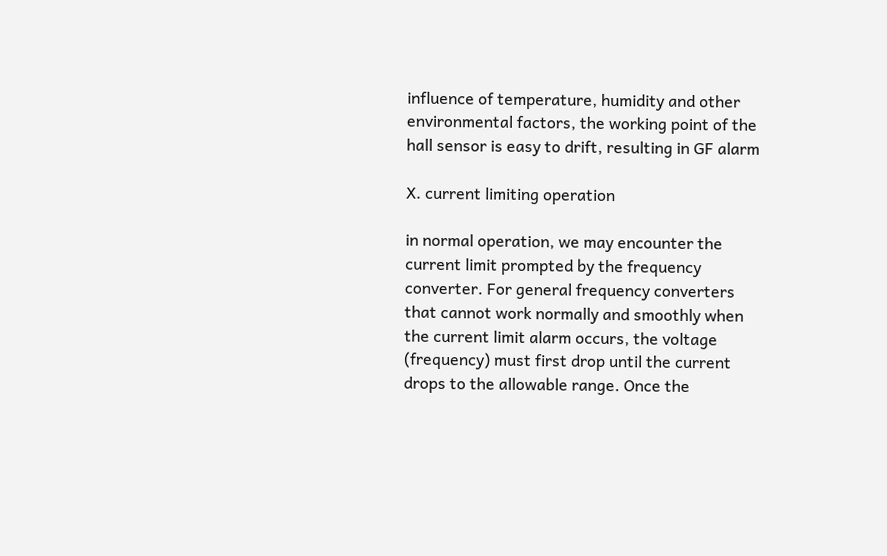influence of temperature, humidity and other environmental factors, the working point of the hall sensor is easy to drift, resulting in GF alarm

X. current limiting operation

in normal operation, we may encounter the current limit prompted by the frequency converter. For general frequency converters that cannot work normally and smoothly when the current limit alarm occurs, the voltage (frequency) must first drop until the current drops to the allowable range. Once the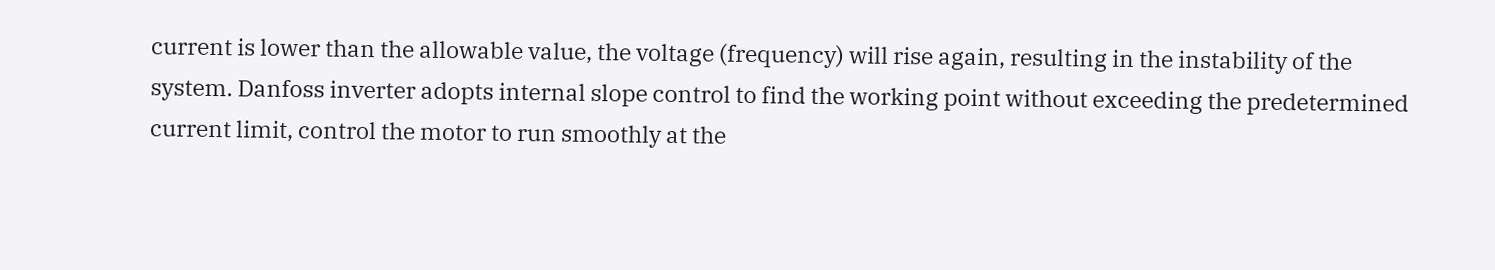current is lower than the allowable value, the voltage (frequency) will rise again, resulting in the instability of the system. Danfoss inverter adopts internal slope control to find the working point without exceeding the predetermined current limit, control the motor to run smoothly at the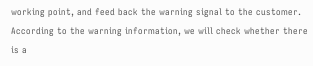working point, and feed back the warning signal to the customer. According to the warning information, we will check whether there is a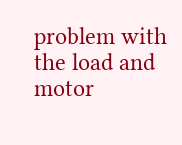problem with the load and motor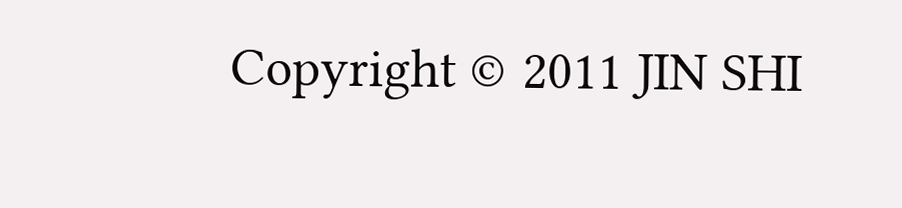Copyright © 2011 JIN SHI